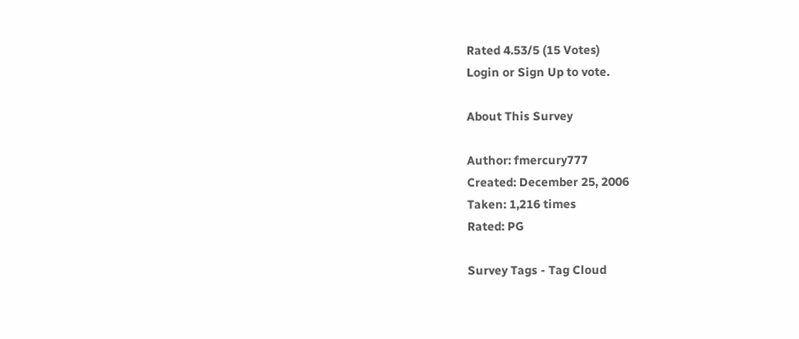Rated 4.53/5 (15 Votes)
Login or Sign Up to vote.

About This Survey

Author: fmercury777
Created: December 25, 2006
Taken: 1,216 times
Rated: PG

Survey Tags - Tag Cloud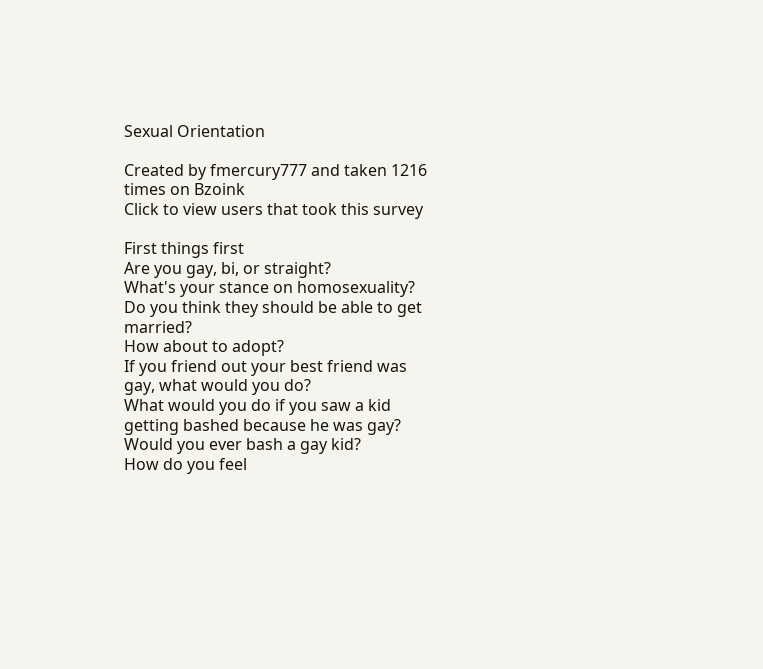Sexual Orientation

Created by fmercury777 and taken 1216 times on Bzoink
Click to view users that took this survey

First things first
Are you gay, bi, or straight?
What's your stance on homosexuality?
Do you think they should be able to get married?
How about to adopt?
If you friend out your best friend was gay, what would you do?
What would you do if you saw a kid getting bashed because he was gay?
Would you ever bash a gay kid?
How do you feel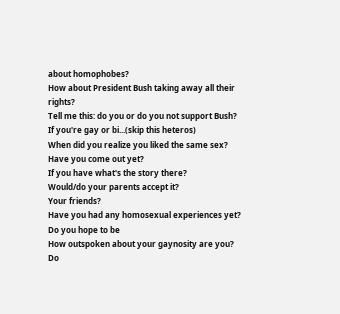about homophobes?
How about President Bush taking away all their rights?
Tell me this: do you or do you not support Bush?
If you're gay or bi...(skip this heteros)
When did you realize you liked the same sex?
Have you come out yet?
If you have what's the story there?
Would/do your parents accept it?
Your friends?
Have you had any homosexual experiences yet?
Do you hope to be
How outspoken about your gaynosity are you?
Do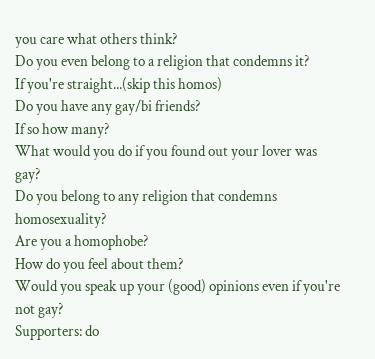you care what others think?
Do you even belong to a religion that condemns it?
If you're straight...(skip this homos)
Do you have any gay/bi friends?
If so how many?
What would you do if you found out your lover was gay?
Do you belong to any religion that condemns homosexuality?
Are you a homophobe?
How do you feel about them?
Would you speak up your (good) opinions even if you're not gay?
Supporters: do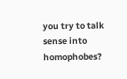you try to talk sense into homophobes?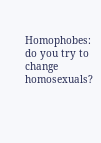Homophobes: do you try to change homosexuals?